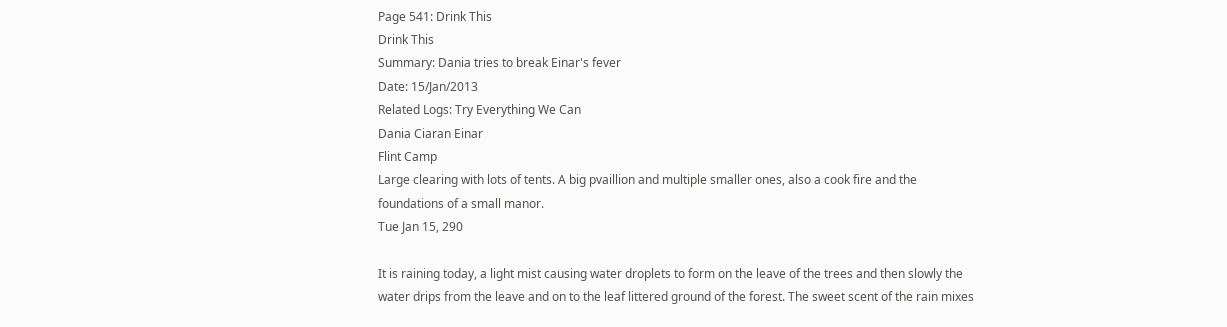Page 541: Drink This
Drink This
Summary: Dania tries to break Einar's fever
Date: 15/Jan/2013
Related Logs: Try Everything We Can
Dania Ciaran Einar
Flint Camp
Large clearing with lots of tents. A big pvaillion and multiple smaller ones, also a cook fire and the foundations of a small manor.
Tue Jan 15, 290

It is raining today, a light mist causing water droplets to form on the leave of the trees and then slowly the water drips from the leave and on to the leaf littered ground of the forest. The sweet scent of the rain mixes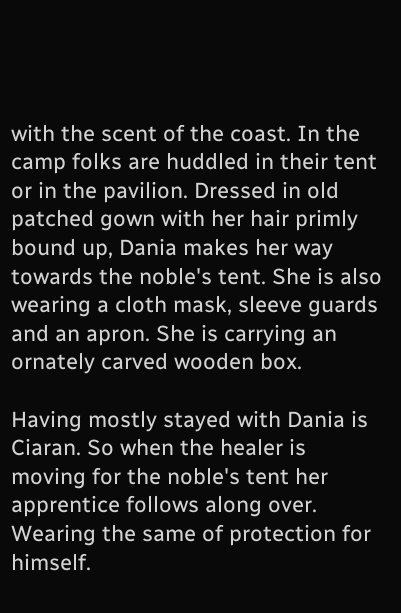with the scent of the coast. In the camp folks are huddled in their tent or in the pavilion. Dressed in old patched gown with her hair primly bound up, Dania makes her way towards the noble's tent. She is also wearing a cloth mask, sleeve guards and an apron. She is carrying an ornately carved wooden box.

Having mostly stayed with Dania is Ciaran. So when the healer is moving for the noble's tent her apprentice follows along over. Wearing the same of protection for himself.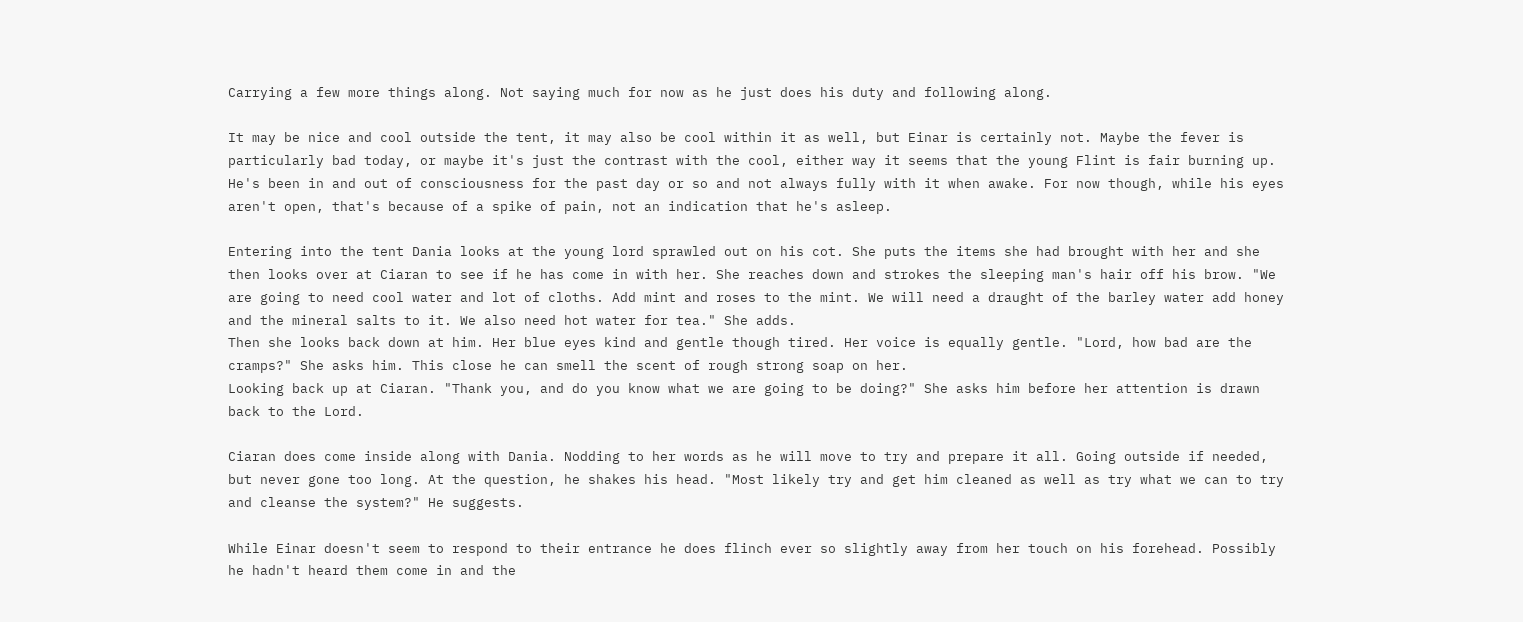Carrying a few more things along. Not saying much for now as he just does his duty and following along.

It may be nice and cool outside the tent, it may also be cool within it as well, but Einar is certainly not. Maybe the fever is particularly bad today, or maybe it's just the contrast with the cool, either way it seems that the young Flint is fair burning up. He's been in and out of consciousness for the past day or so and not always fully with it when awake. For now though, while his eyes aren't open, that's because of a spike of pain, not an indication that he's asleep.

Entering into the tent Dania looks at the young lord sprawled out on his cot. She puts the items she had brought with her and she then looks over at Ciaran to see if he has come in with her. She reaches down and strokes the sleeping man's hair off his brow. "We are going to need cool water and lot of cloths. Add mint and roses to the mint. We will need a draught of the barley water add honey and the mineral salts to it. We also need hot water for tea." She adds.
Then she looks back down at him. Her blue eyes kind and gentle though tired. Her voice is equally gentle. "Lord, how bad are the cramps?" She asks him. This close he can smell the scent of rough strong soap on her.
Looking back up at Ciaran. "Thank you, and do you know what we are going to be doing?" She asks him before her attention is drawn back to the Lord.

Ciaran does come inside along with Dania. Nodding to her words as he will move to try and prepare it all. Going outside if needed, but never gone too long. At the question, he shakes his head. "Most likely try and get him cleaned as well as try what we can to try and cleanse the system?" He suggests.

While Einar doesn't seem to respond to their entrance he does flinch ever so slightly away from her touch on his forehead. Possibly he hadn't heard them come in and the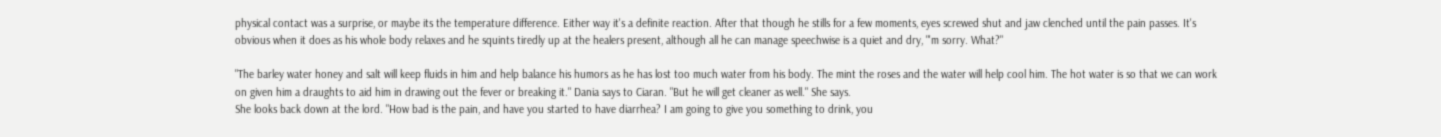physical contact was a surprise, or maybe its the temperature difference. Either way it's a definite reaction. After that though he stills for a few moments, eyes screwed shut and jaw clenched until the pain passes. It's obvious when it does as his whole body relaxes and he squints tiredly up at the healers present, although all he can manage speechwise is a quiet and dry, "'m sorry. What?"

"The barley water honey and salt will keep fluids in him and help balance his humors as he has lost too much water from his body. The mint the roses and the water will help cool him. The hot water is so that we can work on given him a draughts to aid him in drawing out the fever or breaking it." Dania says to Ciaran. "But he will get cleaner as well." She says.
She looks back down at the lord. "How bad is the pain, and have you started to have diarrhea? I am going to give you something to drink, you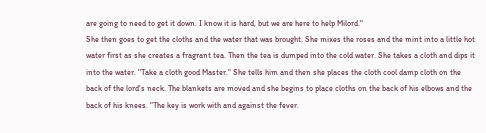are going to need to get it down. I know it is hard, but we are here to help Milord."
She then goes to get the cloths and the water that was brought. She mixes the roses and the mint into a little hot water first as she creates a fragrant tea. Then the tea is dumped into the cold water. She takes a cloth and dips it into the water. "Take a cloth good Master." She tells him and then she places the cloth cool damp cloth on the back of the lord's neck. The blankets are moved and she begins to place cloths on the back of his elbows and the back of his knees. "The key is work with and against the fever.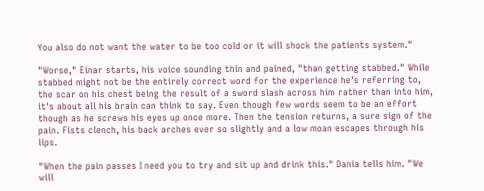You also do not want the water to be too cold or it will shock the patients system."

"Worse," Einar starts, his voice sounding thin and pained, "than getting stabbed." While stabbed might not be the entirely correct word for the experience he's referring to, the scar on his chest being the result of a sword slash across him rather than into him, it's about all his brain can think to say. Even though few words seem to be an effort though as he screws his eyes up once more. Then the tension returns, a sure sign of the pain. Fists clench, his back arches ever so slightly and a low moan escapes through his lips.

"When the pain passes I need you to try and sit up and drink this." Dania tells him. "We will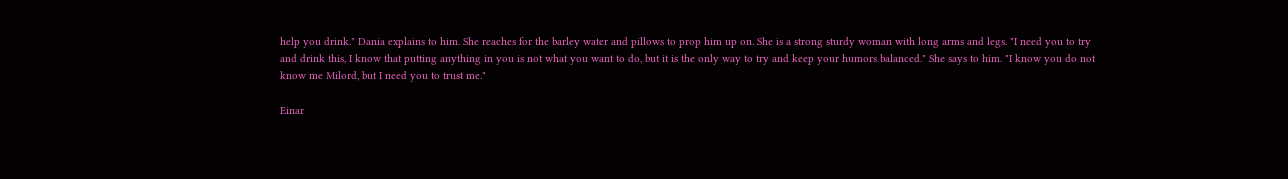help you drink." Dania explains to him. She reaches for the barley water and pillows to prop him up on. She is a strong sturdy woman with long arms and legs. "I need you to try and drink this, I know that putting anything in you is not what you want to do, but it is the only way to try and keep your humors balanced." She says to him. "I know you do not know me Milord, but I need you to trust me."

Einar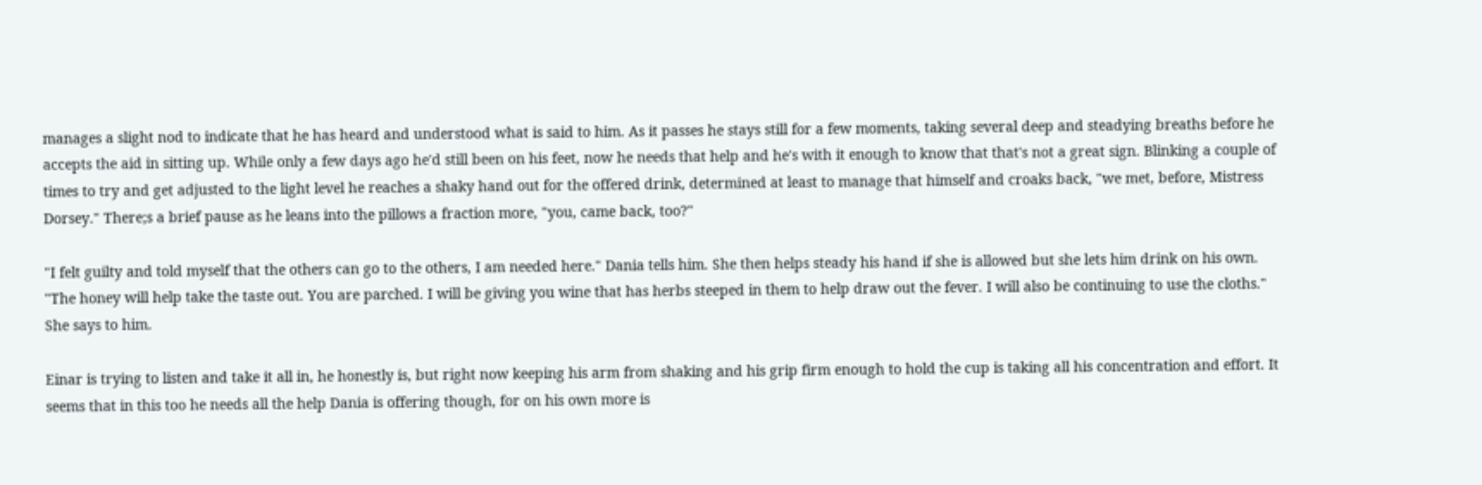manages a slight nod to indicate that he has heard and understood what is said to him. As it passes he stays still for a few moments, taking several deep and steadying breaths before he accepts the aid in sitting up. While only a few days ago he'd still been on his feet, now he needs that help and he's with it enough to know that that's not a great sign. Blinking a couple of times to try and get adjusted to the light level he reaches a shaky hand out for the offered drink, determined at least to manage that himself and croaks back, "we met, before, Mistress Dorsey." There;s a brief pause as he leans into the pillows a fraction more, "you, came back, too?"

"I felt guilty and told myself that the others can go to the others, I am needed here." Dania tells him. She then helps steady his hand if she is allowed but she lets him drink on his own. "The honey will help take the taste out. You are parched. I will be giving you wine that has herbs steeped in them to help draw out the fever. I will also be continuing to use the cloths." She says to him.

Einar is trying to listen and take it all in, he honestly is, but right now keeping his arm from shaking and his grip firm enough to hold the cup is taking all his concentration and effort. It seems that in this too he needs all the help Dania is offering though, for on his own more is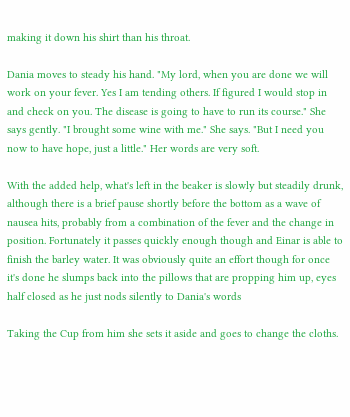making it down his shirt than his throat.

Dania moves to steady his hand. "My lord, when you are done we will work on your fever. Yes I am tending others. If figured I would stop in and check on you. The disease is going to have to run its course." She says gently. "I brought some wine with me." She says. "But I need you now to have hope, just a little." Her words are very soft.

With the added help, what's left in the beaker is slowly but steadily drunk, although there is a brief pause shortly before the bottom as a wave of nausea hits, probably from a combination of the fever and the change in position. Fortunately it passes quickly enough though and Einar is able to finish the barley water. It was obviously quite an effort though for once it's done he slumps back into the pillows that are propping him up, eyes half closed as he just nods silently to Dania's words

Taking the Cup from him she sets it aside and goes to change the cloths.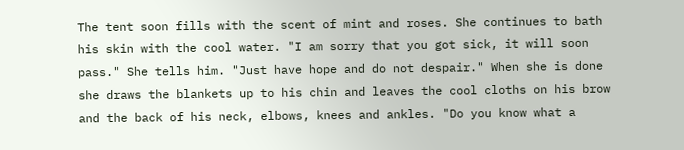The tent soon fills with the scent of mint and roses. She continues to bath his skin with the cool water. "I am sorry that you got sick, it will soon pass." She tells him. "Just have hope and do not despair." When she is done she draws the blankets up to his chin and leaves the cool cloths on his brow and the back of his neck, elbows, knees and ankles. "Do you know what a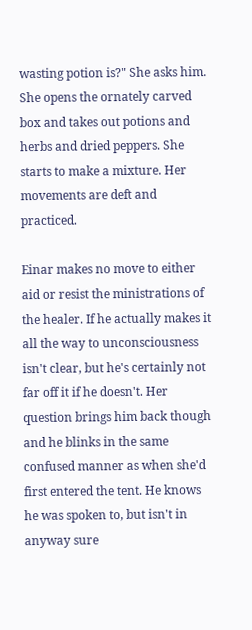wasting potion is?" She asks him. She opens the ornately carved box and takes out potions and herbs and dried peppers. She starts to make a mixture. Her movements are deft and practiced.

Einar makes no move to either aid or resist the ministrations of the healer. If he actually makes it all the way to unconsciousness isn't clear, but he's certainly not far off it if he doesn't. Her question brings him back though and he blinks in the same confused manner as when she'd first entered the tent. He knows he was spoken to, but isn't in anyway sure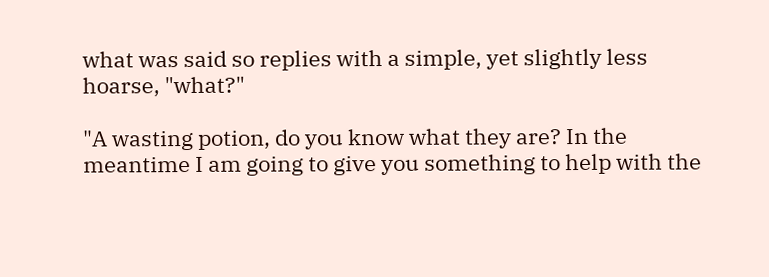what was said so replies with a simple, yet slightly less hoarse, "what?"

"A wasting potion, do you know what they are? In the meantime I am going to give you something to help with the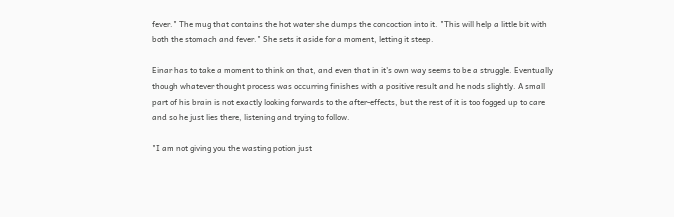fever." The mug that contains the hot water she dumps the concoction into it. "This will help a little bit with both the stomach and fever." She sets it aside for a moment, letting it steep.

Einar has to take a moment to think on that, and even that in it's own way seems to be a struggle. Eventually though whatever thought process was occurring finishes with a positive result and he nods slightly. A small part of his brain is not exactly looking forwards to the after-effects, but the rest of it is too fogged up to care and so he just lies there, listening and trying to follow.

"I am not giving you the wasting potion just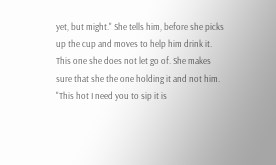yet, but might." She tells him, before she picks up the cup and moves to help him drink it. This one she does not let go of. She makes sure that she the one holding it and not him. "This hot I need you to sip it is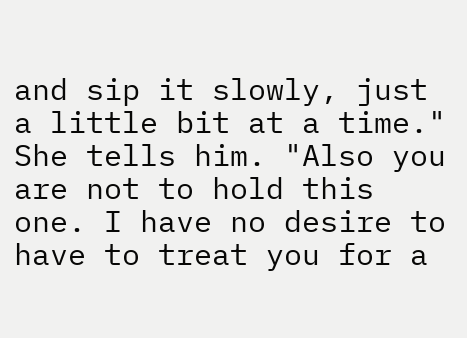and sip it slowly, just a little bit at a time." She tells him. "Also you are not to hold this one. I have no desire to have to treat you for a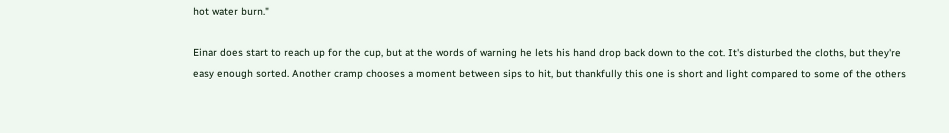hot water burn."

Einar does start to reach up for the cup, but at the words of warning he lets his hand drop back down to the cot. It's disturbed the cloths, but they're easy enough sorted. Another cramp chooses a moment between sips to hit, but thankfully this one is short and light compared to some of the others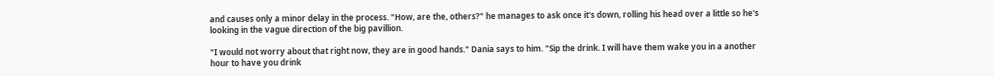and causes only a minor delay in the process. "How, are the, others?" he manages to ask once it's down, rolling his head over a little so he's looking in the vague direction of the big pavillion.

"I would not worry about that right now, they are in good hands." Dania says to him. "Sip the drink. I will have them wake you in a another hour to have you drink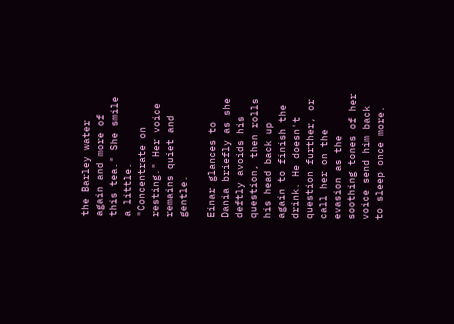the Barley water again and more of this tea." She smile a little. "Concentrate on resting." Her voice remains quiet and gentle.

Einar glances to Dania briefly as she deftly avoids his question, then rolls his head back up again to finish the drink. He doesn't question further, or call her on the evasion as the soothing tones of her voice send him back to sleep once more.